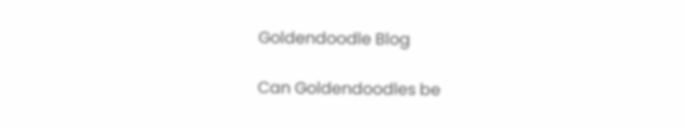Goldendoodle Blog

Can Goldendoodles be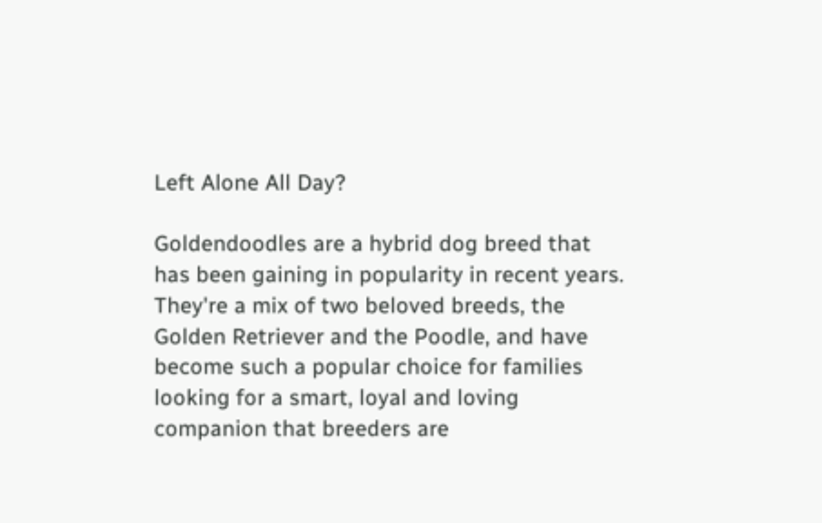Left Alone All Day?

Goldendoodles are a hybrid dog breed that has been gaining in popularity in recent years. They're a mix of two beloved breeds, the Golden Retriever and the Poodle, and have become such a popular choice for families looking for a smart, loyal and loving companion that breeders are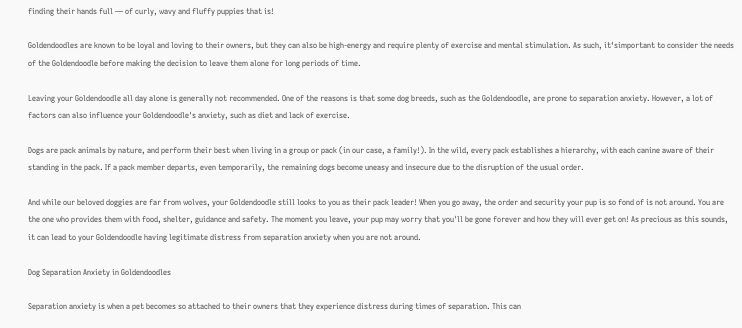finding their hands full — of curly, wavy and fluffy puppies that is!

Goldendoodles are known to be loyal and loving to their owners, but they can also be high-energy and require plenty of exercise and mental stimulation. As such, it‘simportant to consider the needs of the Goldendoodle before making the decision to leave them alone for long periods of time.

Leaving your Goldendoodle all day alone is generally not recommended. One of the reasons is that some dog breeds, such as the Goldendoodle, are prone to separation anxiety. However, a lot of factors can also influence your Goldendoodle's anxiety, such as diet and lack of exercise.

Dogs are pack animals by nature, and perform their best when living in a group or pack (in our case, a family!). In the wild, every pack establishes a hierarchy, with each canine aware of their standing in the pack. If a pack member departs, even temporarily, the remaining dogs become uneasy and insecure due to the disruption of the usual order.

And while our beloved doggies are far from wolves, your Goldendoodle still looks to you as their pack leader! When you go away, the order and security your pup is so fond of is not around. You are the one who provides them with food, shelter, guidance and safety. The moment you leave, your pup may worry that you'll be gone forever and how they will ever get on! As precious as this sounds, it can lead to your Goldendoodle having legitimate distress from separation anxiety when you are not around.

Dog Separation Anxiety in Goldendoodles

Separation anxiety is when a pet becomes so attached to their owners that they experience distress during times of separation. This can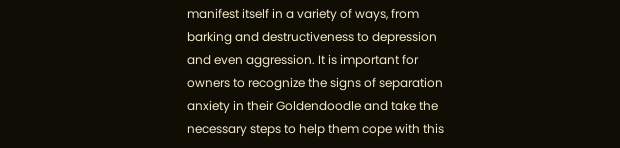manifest itself in a variety of ways, from barking and destructiveness to depression and even aggression. It is important for owners to recognize the signs of separation anxiety in their Goldendoodle and take the necessary steps to help them cope with this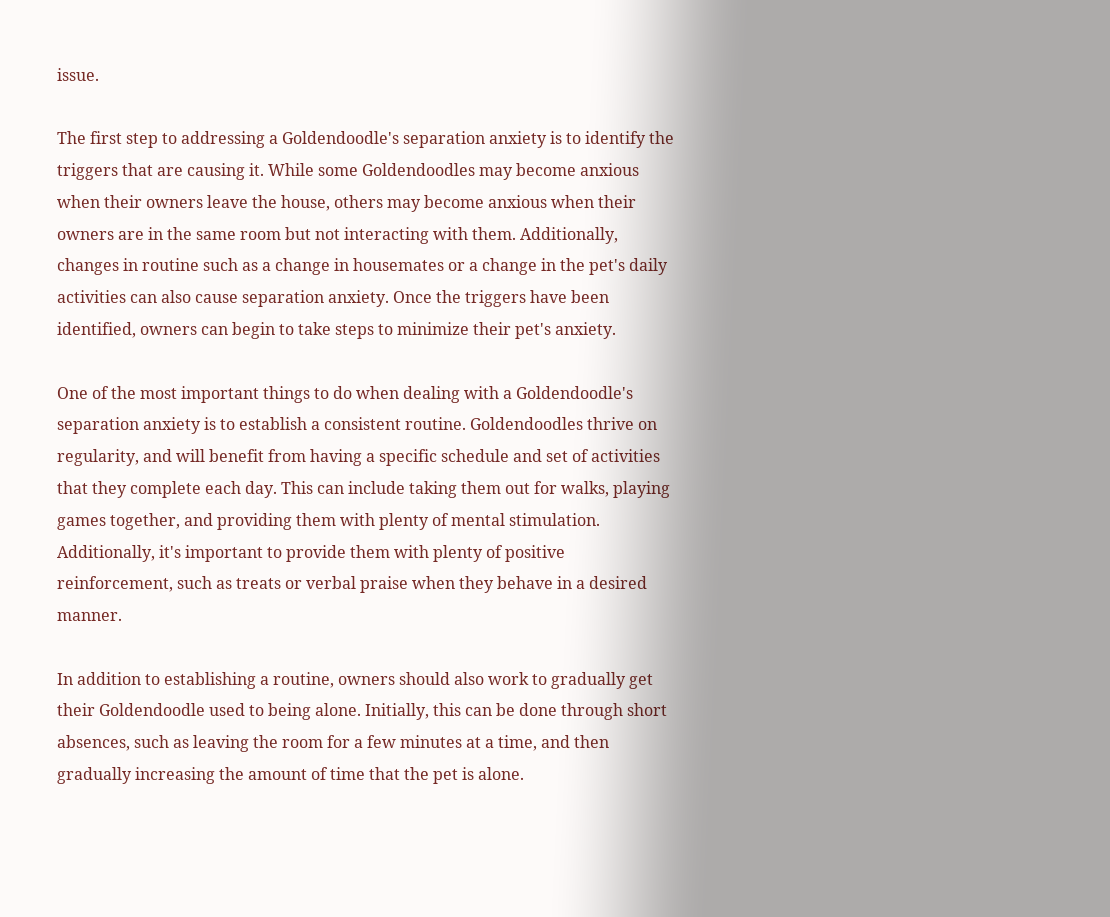issue.

The first step to addressing a Goldendoodle's separation anxiety is to identify the triggers that are causing it. While some Goldendoodles may become anxious when their owners leave the house, others may become anxious when their owners are in the same room but not interacting with them. Additionally, changes in routine such as a change in housemates or a change in the pet's daily activities can also cause separation anxiety. Once the triggers have been identified, owners can begin to take steps to minimize their pet's anxiety.

One of the most important things to do when dealing with a Goldendoodle's separation anxiety is to establish a consistent routine. Goldendoodles thrive on regularity, and will benefit from having a specific schedule and set of activities that they complete each day. This can include taking them out for walks, playing games together, and providing them with plenty of mental stimulation. Additionally, it's important to provide them with plenty of positive reinforcement, such as treats or verbal praise when they behave in a desired manner.

In addition to establishing a routine, owners should also work to gradually get their Goldendoodle used to being alone. Initially, this can be done through short absences, such as leaving the room for a few minutes at a time, and then gradually increasing the amount of time that the pet is alone.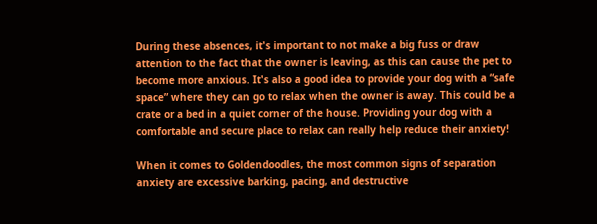During these absences, it's important to not make a big fuss or draw attention to the fact that the owner is leaving, as this can cause the pet to become more anxious. It's also a good idea to provide your dog with a “safe space” where they can go to relax when the owner is away. This could be a crate or a bed in a quiet corner of the house. Providing your dog with a comfortable and secure place to relax can really help reduce their anxiety!

When it comes to Goldendoodles, the most common signs of separation anxiety are excessive barking, pacing, and destructive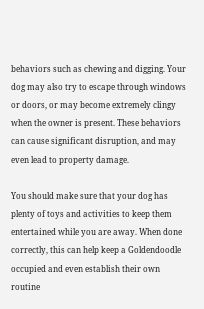behaviors such as chewing and digging. Your dog may also try to escape through windows or doors, or may become extremely clingy when the owner is present. These behaviors can cause significant disruption, and may even lead to property damage.

You should make sure that your dog has plenty of toys and activities to keep them entertained while you are away. When done correctly, this can help keep a Goldendoodle occupied and even establish their own routine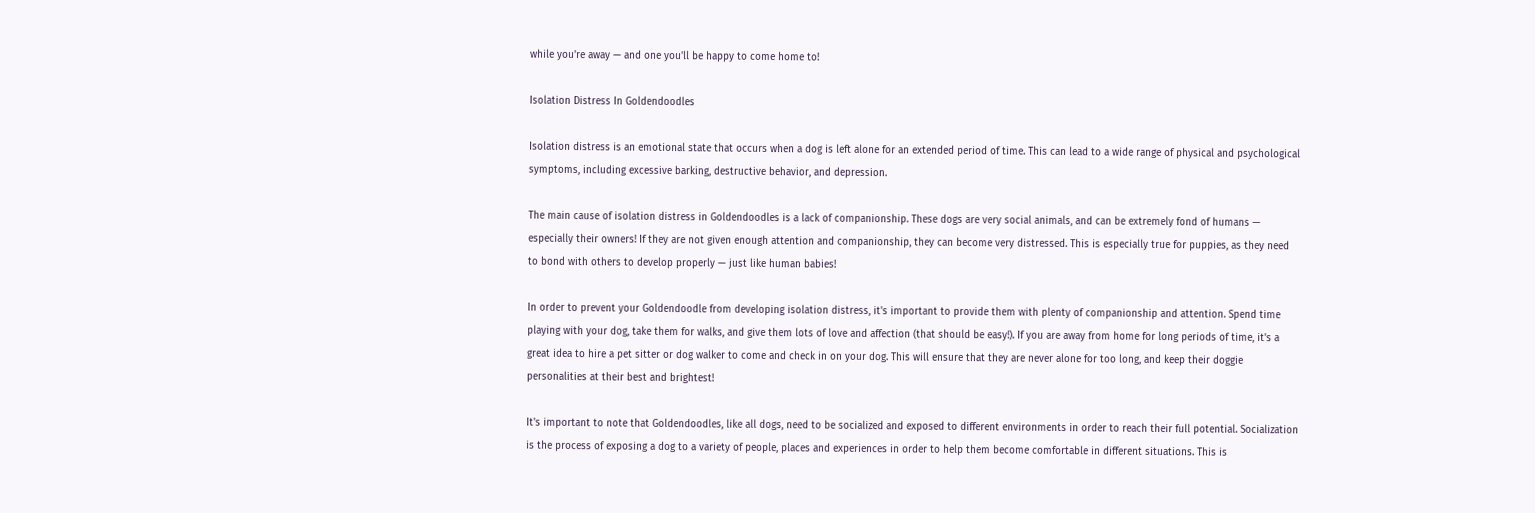while you're away — and one you'll be happy to come home to!

Isolation Distress In Goldendoodles

Isolation distress is an emotional state that occurs when a dog is left alone for an extended period of time. This can lead to a wide range of physical and psychological symptoms, including excessive barking, destructive behavior, and depression.

The main cause of isolation distress in Goldendoodles is a lack of companionship. These dogs are very social animals, and can be extremely fond of humans — especially their owners! If they are not given enough attention and companionship, they can become very distressed. This is especially true for puppies, as they need to bond with others to develop properly — just like human babies!

In order to prevent your Goldendoodle from developing isolation distress, it's important to provide them with plenty of companionship and attention. Spend time playing with your dog, take them for walks, and give them lots of love and affection (that should be easy!). If you are away from home for long periods of time, it's a great idea to hire a pet sitter or dog walker to come and check in on your dog. This will ensure that they are never alone for too long, and keep their doggie personalities at their best and brightest!

It's important to note that Goldendoodles, like all dogs, need to be socialized and exposed to different environments in order to reach their full potential. Socialization is the process of exposing a dog to a variety of people, places and experiences in order to help them become comfortable in different situations. This is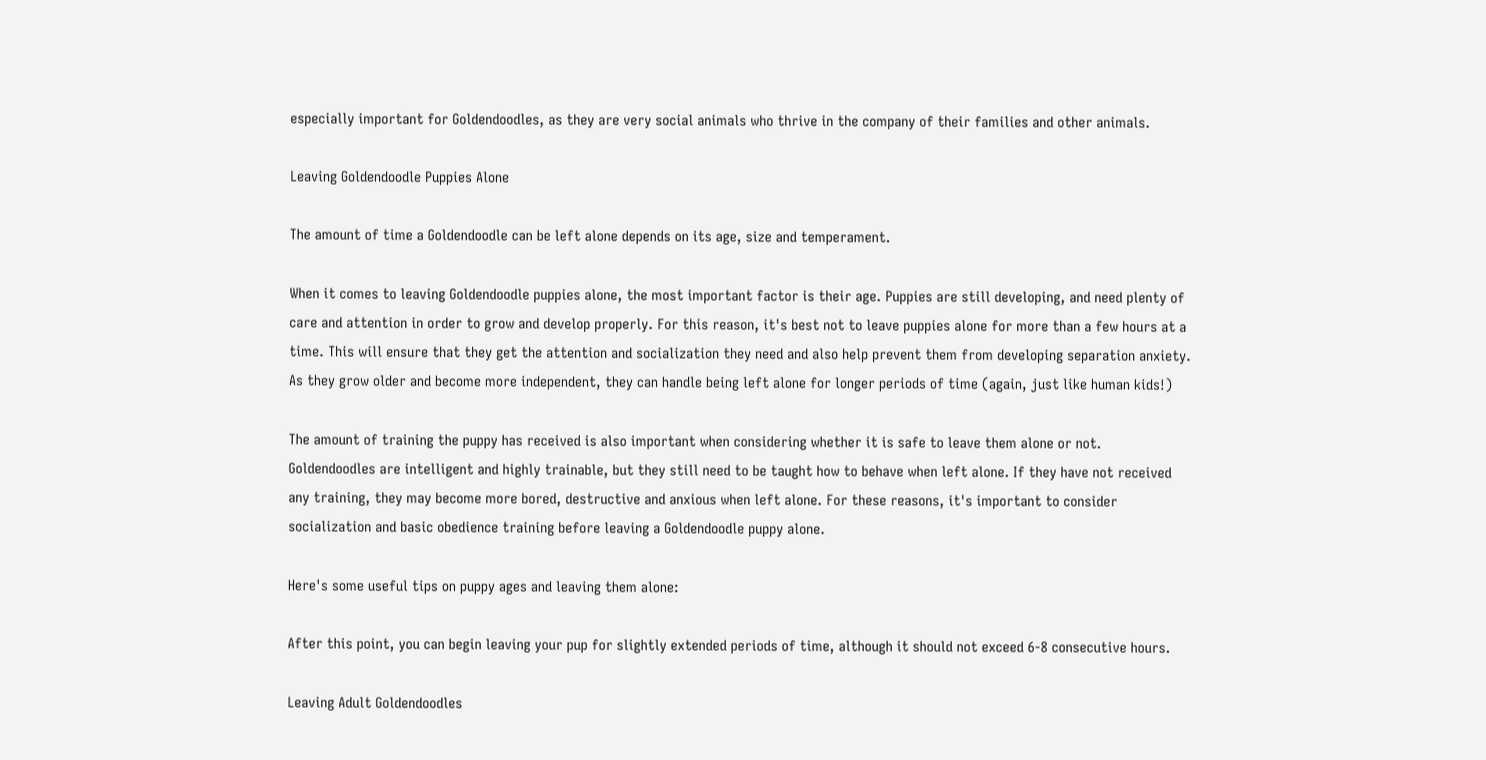especially important for Goldendoodles, as they are very social animals who thrive in the company of their families and other animals.

Leaving Goldendoodle Puppies Alone

The amount of time a Goldendoodle can be left alone depends on its age, size and temperament.

When it comes to leaving Goldendoodle puppies alone, the most important factor is their age. Puppies are still developing, and need plenty of care and attention in order to grow and develop properly. For this reason, it's best not to leave puppies alone for more than a few hours at a time. This will ensure that they get the attention and socialization they need and also help prevent them from developing separation anxiety. As they grow older and become more independent, they can handle being left alone for longer periods of time (again, just like human kids!)

The amount of training the puppy has received is also important when considering whether it is safe to leave them alone or not. Goldendoodles are intelligent and highly trainable, but they still need to be taught how to behave when left alone. If they have not received any training, they may become more bored, destructive and anxious when left alone. For these reasons, it's important to consider socialization and basic obedience training before leaving a Goldendoodle puppy alone.

Here's some useful tips on puppy ages and leaving them alone:

After this point, you can begin leaving your pup for slightly extended periods of time, although it should not exceed 6-8 consecutive hours.

Leaving Adult Goldendoodles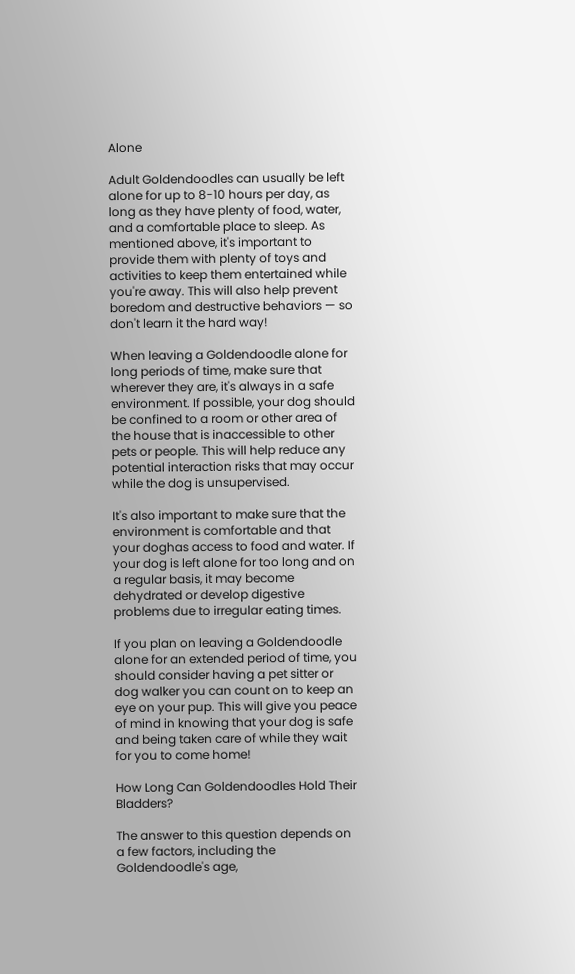Alone

Adult Goldendoodles can usually be left alone for up to 8-10 hours per day, as long as they have plenty of food, water, and a comfortable place to sleep. As mentioned above, it's important to provide them with plenty of toys and activities to keep them entertained while you're away. This will also help prevent boredom and destructive behaviors — so don't learn it the hard way!

When leaving a Goldendoodle alone for long periods of time, make sure that wherever they are, it's always in a safe environment. If possible, your dog should be confined to a room or other area of the house that is inaccessible to other pets or people. This will help reduce any potential interaction risks that may occur while the dog is unsupervised.

It's also important to make sure that the environment is comfortable and that your doghas access to food and water. If your dog is left alone for too long and on a regular basis, it may become dehydrated or develop digestive problems due to irregular eating times.

If you plan on leaving a Goldendoodle alone for an extended period of time, you should consider having a pet sitter or dog walker you can count on to keep an eye on your pup. This will give you peace of mind in knowing that your dog is safe and being taken care of while they wait for you to come home!

How Long Can Goldendoodles Hold Their Bladders?

The answer to this question depends on a few factors, including the Goldendoodle's age,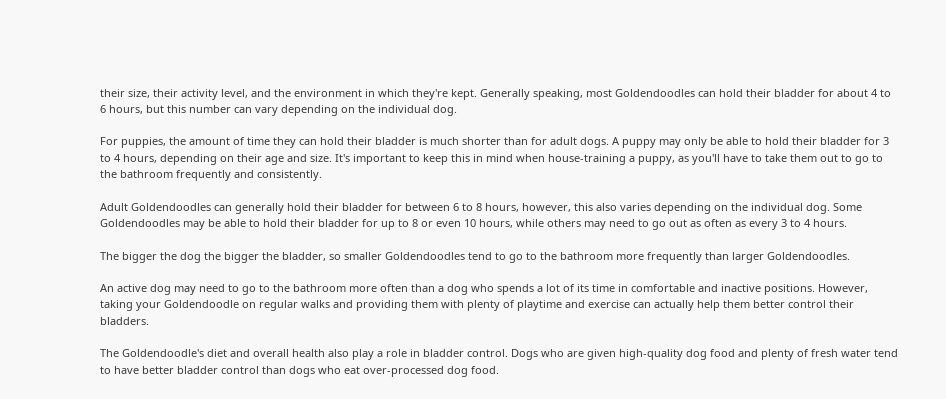their size, their activity level, and the environment in which they're kept. Generally speaking, most Goldendoodles can hold their bladder for about 4 to 6 hours, but this number can vary depending on the individual dog.

For puppies, the amount of time they can hold their bladder is much shorter than for adult dogs. A puppy may only be able to hold their bladder for 3 to 4 hours, depending on their age and size. It's important to keep this in mind when house-training a puppy, as you'll have to take them out to go to the bathroom frequently and consistently.

Adult Goldendoodles can generally hold their bladder for between 6 to 8 hours, however, this also varies depending on the individual dog. Some Goldendoodles may be able to hold their bladder for up to 8 or even 10 hours, while others may need to go out as often as every 3 to 4 hours.

The bigger the dog the bigger the bladder, so smaller Goldendoodles tend to go to the bathroom more frequently than larger Goldendoodles.

An active dog may need to go to the bathroom more often than a dog who spends a lot of its time in comfortable and inactive positions. However, taking your Goldendoodle on regular walks and providing them with plenty of playtime and exercise can actually help them better control their bladders.

The Goldendoodle's diet and overall health also play a role in bladder control. Dogs who are given high-quality dog food and plenty of fresh water tend to have better bladder control than dogs who eat over-processed dog food.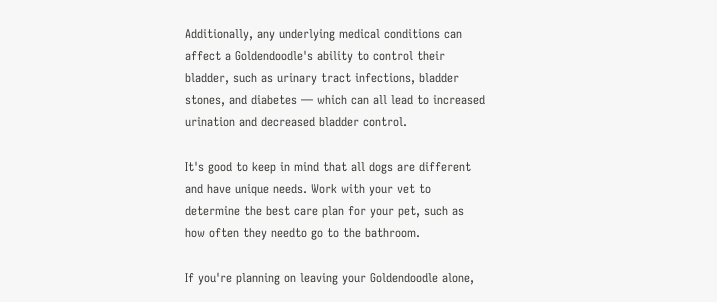Additionally, any underlying medical conditions can affect a Goldendoodle's ability to control their bladder, such as urinary tract infections, bladder stones, and diabetes — which can all lead to increased urination and decreased bladder control.

It's good to keep in mind that all dogs are different and have unique needs. Work with your vet to determine the best care plan for your pet, such as how often they needto go to the bathroom.

If you're planning on leaving your Goldendoodle alone,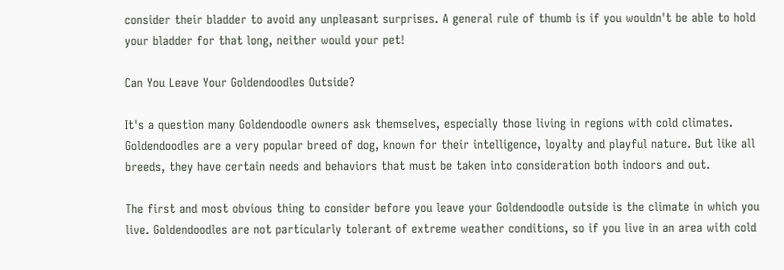consider their bladder to avoid any unpleasant surprises. A general rule of thumb is if you wouldn't be able to hold your bladder for that long, neither would your pet!

Can You Leave Your Goldendoodles Outside?

It's a question many Goldendoodle owners ask themselves, especially those living in regions with cold climates. Goldendoodles are a very popular breed of dog, known for their intelligence, loyalty and playful nature. But like all breeds, they have certain needs and behaviors that must be taken into consideration both indoors and out.

The first and most obvious thing to consider before you leave your Goldendoodle outside is the climate in which you live. Goldendoodles are not particularly tolerant of extreme weather conditions, so if you live in an area with cold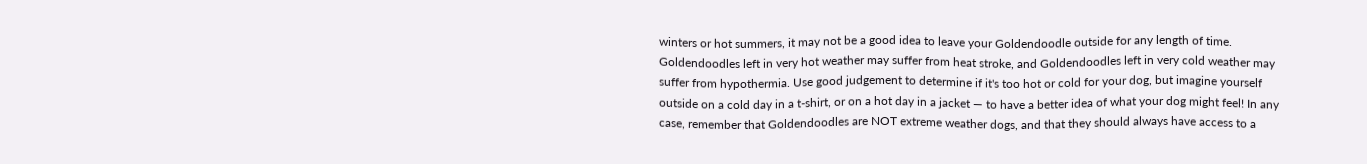winters or hot summers, it may not be a good idea to leave your Goldendoodle outside for any length of time. Goldendoodles left in very hot weather may suffer from heat stroke, and Goldendoodles left in very cold weather may suffer from hypothermia. Use good judgement to determine if it's too hot or cold for your dog, but imagine yourself outside on a cold day in a t-shirt, or on a hot day in a jacket — to have a better idea of what your dog might feel! In any case, remember that Goldendoodles are NOT extreme weather dogs, and that they should always have access to a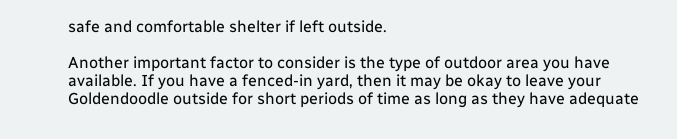safe and comfortable shelter if left outside.

Another important factor to consider is the type of outdoor area you have available. If you have a fenced-in yard, then it may be okay to leave your Goldendoodle outside for short periods of time as long as they have adequate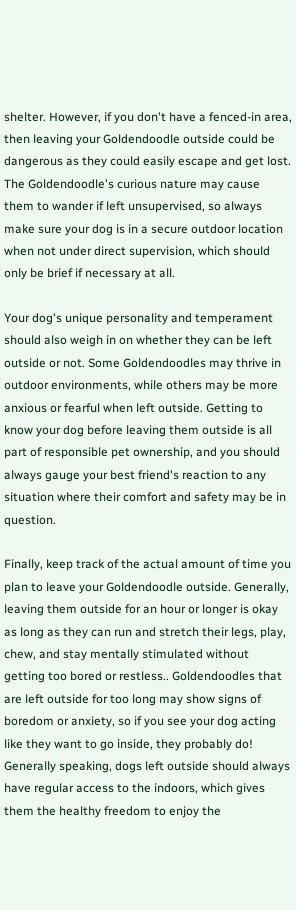shelter. However, if you don't have a fenced-in area, then leaving your Goldendoodle outside could be dangerous as they could easily escape and get lost. The Goldendoodle's curious nature may cause them to wander if left unsupervised, so always make sure your dog is in a secure outdoor location when not under direct supervision, which should only be brief if necessary at all.

Your dog's unique personality and temperament should also weigh in on whether they can be left outside or not. Some Goldendoodles may thrive in outdoor environments, while others may be more anxious or fearful when left outside. Getting to know your dog before leaving them outside is all part of responsible pet ownership, and you should always gauge your best friend's reaction to any situation where their comfort and safety may be in question.

Finally, keep track of the actual amount of time you plan to leave your Goldendoodle outside. Generally, leaving them outside for an hour or longer is okay as long as they can run and stretch their legs, play, chew, and stay mentally stimulated without getting too bored or restless.. Goldendoodles that are left outside for too long may show signs of boredom or anxiety, so if you see your dog acting like they want to go inside, they probably do! Generally speaking, dogs left outside should always have regular access to the indoors, which gives them the healthy freedom to enjoy the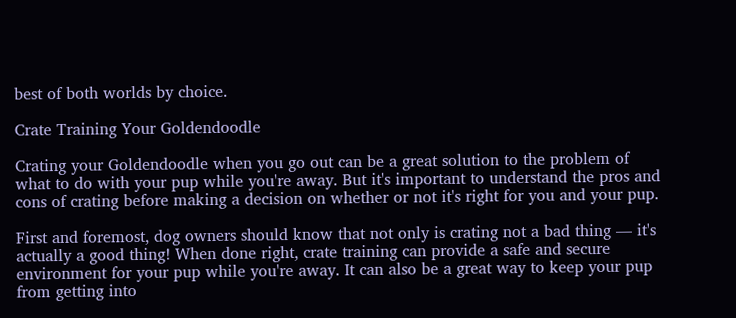best of both worlds by choice.

Crate Training Your Goldendoodle

Crating your Goldendoodle when you go out can be a great solution to the problem of what to do with your pup while you're away. But it's important to understand the pros and cons of crating before making a decision on whether or not it's right for you and your pup.

First and foremost, dog owners should know that not only is crating not a bad thing — it's actually a good thing! When done right, crate training can provide a safe and secure environment for your pup while you're away. It can also be a great way to keep your pup from getting into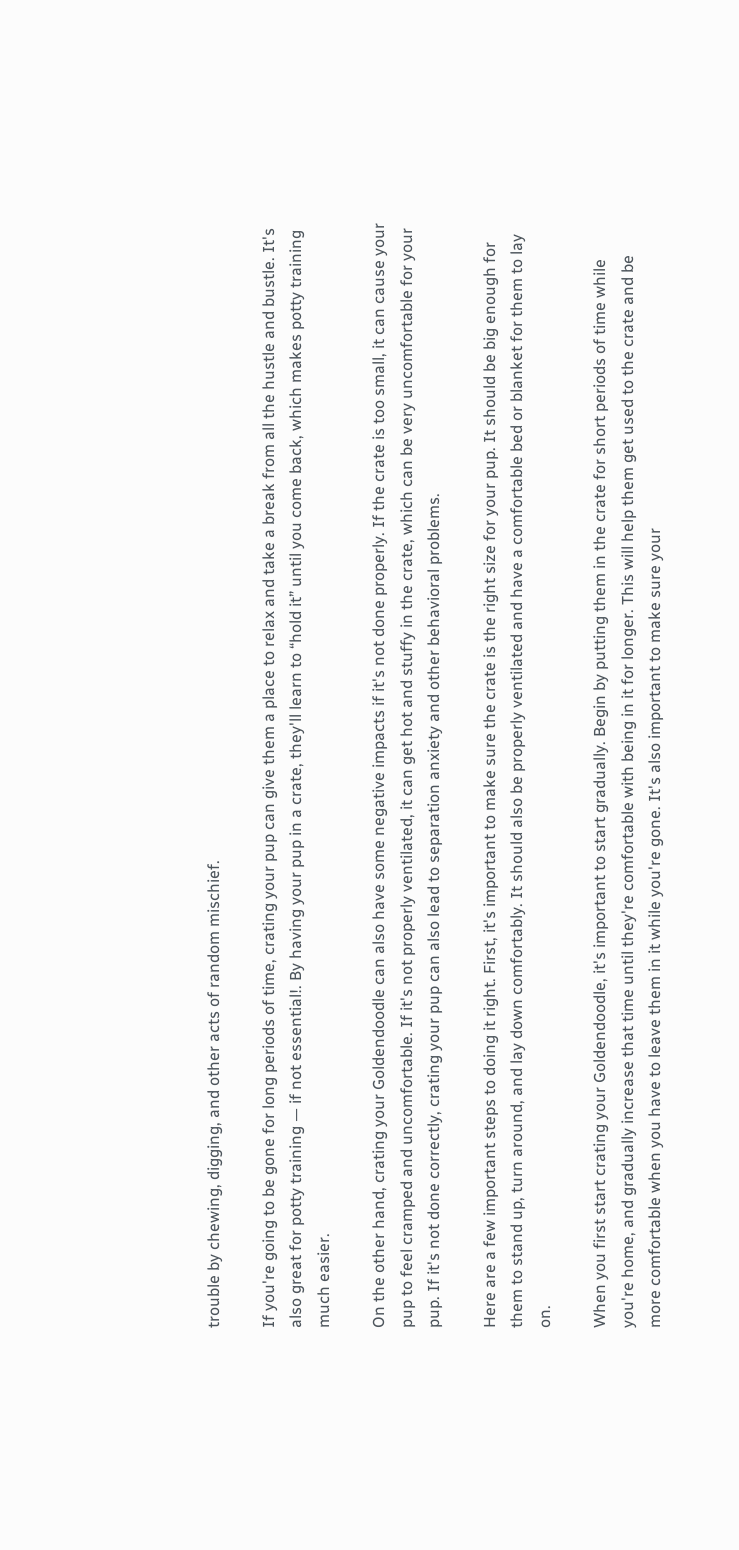trouble by chewing, digging, and other acts of random mischief.

If you're going to be gone for long periods of time, crating your pup can give them a place to relax and take a break from all the hustle and bustle. It's also great for potty training — if not essential!. By having your pup in a crate, they'll learn to “hold it” until you come back, which makes potty training much easier.

On the other hand, crating your Goldendoodle can also have some negative impacts if it's not done properly. If the crate is too small, it can cause your pup to feel cramped and uncomfortable. If it's not properly ventilated, it can get hot and stuffy in the crate, which can be very uncomfortable for your pup. If it's not done correctly, crating your pup can also lead to separation anxiety and other behavioral problems.

Here are a few important steps to doing it right. First, it's important to make sure the crate is the right size for your pup. It should be big enough for them to stand up, turn around, and lay down comfortably. It should also be properly ventilated and have a comfortable bed or blanket for them to lay on.

When you first start crating your Goldendoodle, it's important to start gradually. Begin by putting them in the crate for short periods of time while you're home, and gradually increase that time until they're comfortable with being in it for longer. This will help them get used to the crate and be more comfortable when you have to leave them in it while you're gone. It's also important to make sure your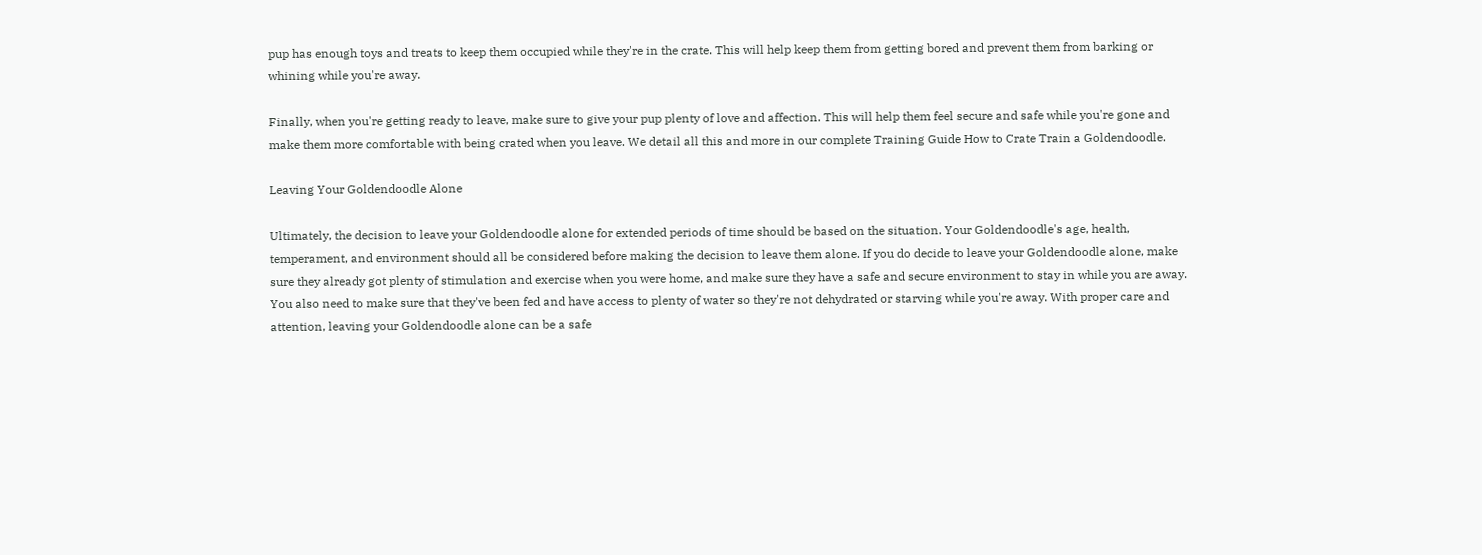pup has enough toys and treats to keep them occupied while they're in the crate. This will help keep them from getting bored and prevent them from barking or whining while you're away.

Finally, when you're getting ready to leave, make sure to give your pup plenty of love and affection. This will help them feel secure and safe while you're gone and make them more comfortable with being crated when you leave. We detail all this and more in our complete Training Guide How to Crate Train a Goldendoodle.

Leaving Your Goldendoodle Alone

Ultimately, the decision to leave your Goldendoodle alone for extended periods of time should be based on the situation. Your Goldendoodle's age, health, temperament, and environment should all be considered before making the decision to leave them alone. If you do decide to leave your Goldendoodle alone, make sure they already got plenty of stimulation and exercise when you were home, and make sure they have a safe and secure environment to stay in while you are away. You also need to make sure that they've been fed and have access to plenty of water so they're not dehydrated or starving while you're away. With proper care and attention, leaving your Goldendoodle alone can be a safe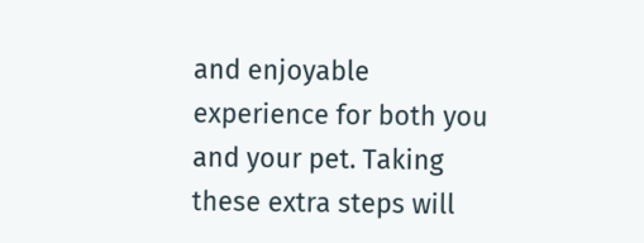and enjoyable experience for both you and your pet. Taking these extra steps will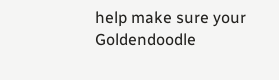help make sure your Goldendoodle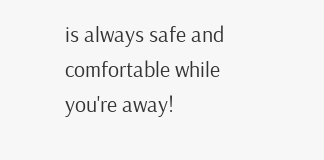is always safe and comfortable while you're away!